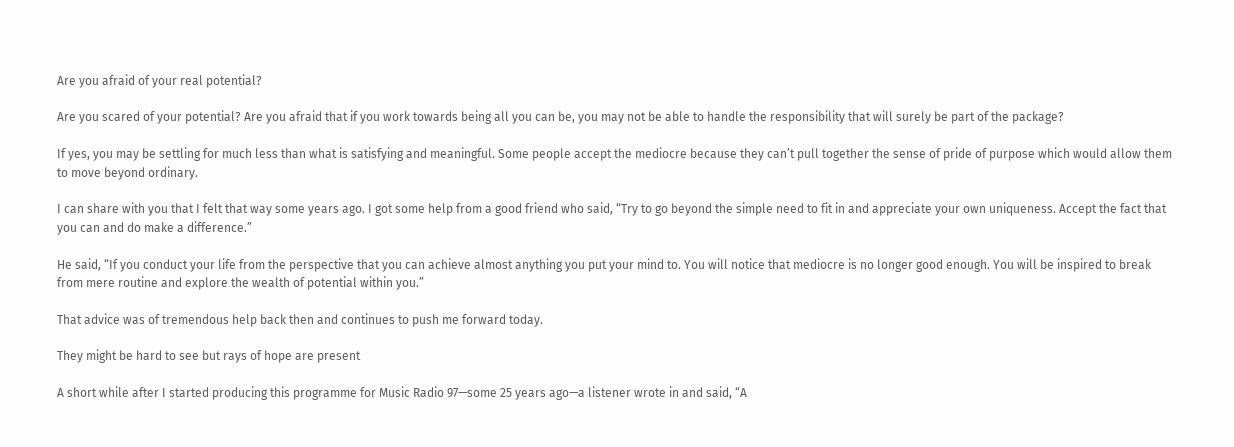Are you afraid of your real potential?

Are you scared of your potential? Are you afraid that if you work towards being all you can be, you may not be able to handle the responsibility that will surely be part of the package?

If yes, you may be settling for much less than what is satisfying and meaningful. Some people accept the mediocre because they can’t pull together the sense of pride of purpose which would allow them to move beyond ordinary.

I can share with you that I felt that way some years ago. I got some help from a good friend who said, “Try to go beyond the simple need to fit in and appreciate your own uniqueness. Accept the fact that you can and do make a difference.”

He said, “If you conduct your life from the perspective that you can achieve almost anything you put your mind to. You will notice that mediocre is no longer good enough. You will be inspired to break from mere routine and explore the wealth of potential within you.”

That advice was of tremendous help back then and continues to push me forward today.

They might be hard to see but rays of hope are present

A short while after I started producing this programme for Music Radio 97—some 25 years ago—a listener wrote in and said, “A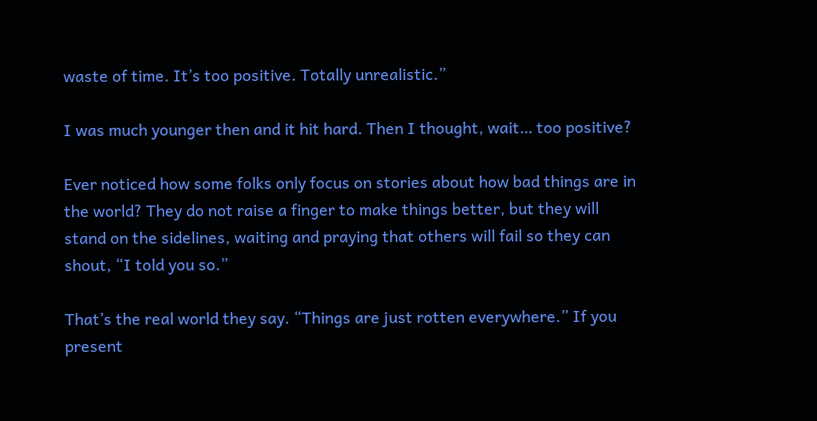waste of time. It’s too positive. Totally unrealistic.”

I was much younger then and it hit hard. Then I thought, wait… too positive?

Ever noticed how some folks only focus on stories about how bad things are in the world? They do not raise a finger to make things better, but they will stand on the sidelines, waiting and praying that others will fail so they can shout, “I told you so.”

That’s the real world they say. “Things are just rotten everywhere.” If you present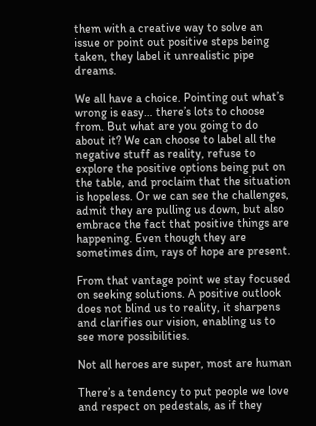them with a creative way to solve an issue or point out positive steps being taken, they label it unrealistic pipe dreams.

We all have a choice. Pointing out what’s wrong is easy… there’s lots to choose from. But what are you going to do about it? We can choose to label all the negative stuff as reality, refuse to explore the positive options being put on the table, and proclaim that the situation is hopeless. Or we can see the challenges, admit they are pulling us down, but also embrace the fact that positive things are happening. Even though they are sometimes dim, rays of hope are present.

From that vantage point we stay focused on seeking solutions. A positive outlook does not blind us to reality, it sharpens and clarifies our vision, enabling us to see more possibilities.

Not all heroes are super, most are human

There’s a tendency to put people we love and respect on pedestals, as if they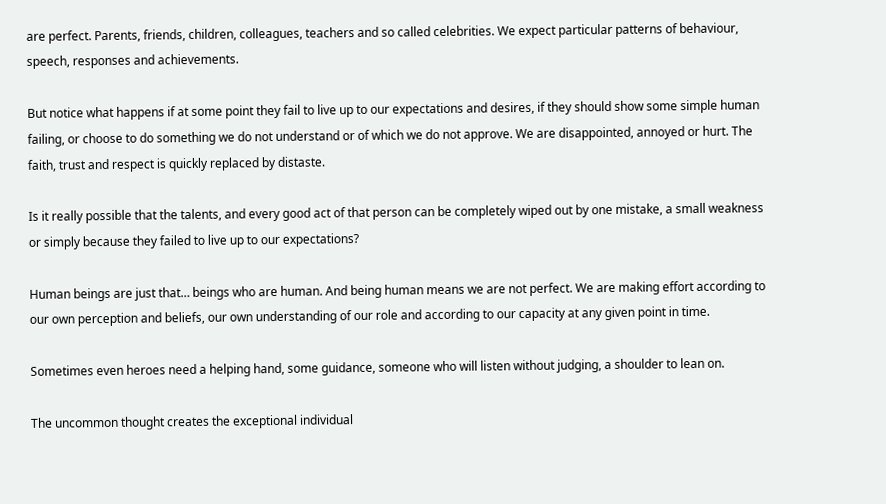are perfect. Parents, friends, children, colleagues, teachers and so called celebrities. We expect particular patterns of behaviour, speech, responses and achievements.

But notice what happens if at some point they fail to live up to our expectations and desires, if they should show some simple human failing, or choose to do something we do not understand or of which we do not approve. We are disappointed, annoyed or hurt. The faith, trust and respect is quickly replaced by distaste.

Is it really possible that the talents, and every good act of that person can be completely wiped out by one mistake, a small weakness or simply because they failed to live up to our expectations?

Human beings are just that… beings who are human. And being human means we are not perfect. We are making effort according to our own perception and beliefs, our own understanding of our role and according to our capacity at any given point in time.

Sometimes even heroes need a helping hand, some guidance, someone who will listen without judging, a shoulder to lean on.

The uncommon thought creates the exceptional individual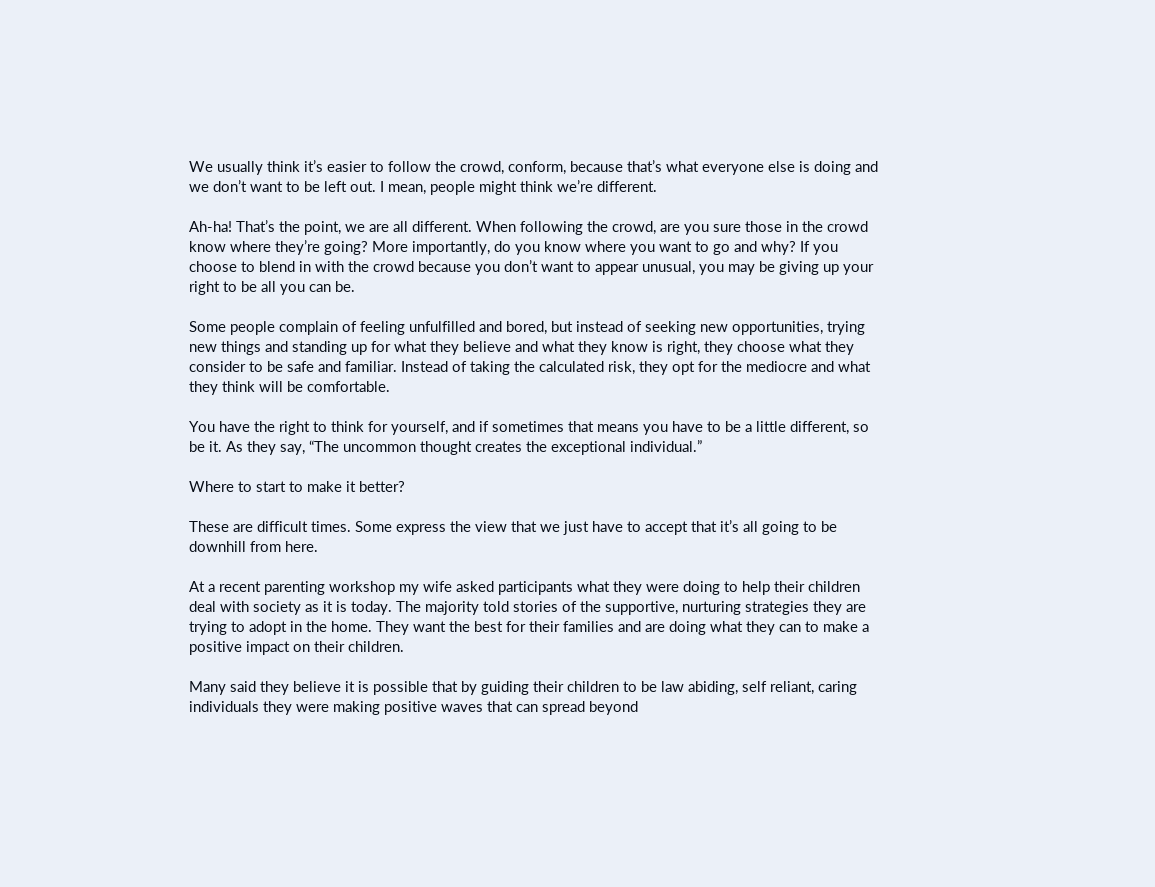We usually think it’s easier to follow the crowd, conform, because that’s what everyone else is doing and we don’t want to be left out. I mean, people might think we’re different.

Ah-ha! That’s the point, we are all different. When following the crowd, are you sure those in the crowd know where they’re going? More importantly, do you know where you want to go and why? If you choose to blend in with the crowd because you don’t want to appear unusual, you may be giving up your right to be all you can be.

Some people complain of feeling unfulfilled and bored, but instead of seeking new opportunities, trying new things and standing up for what they believe and what they know is right, they choose what they consider to be safe and familiar. Instead of taking the calculated risk, they opt for the mediocre and what they think will be comfortable.

You have the right to think for yourself, and if sometimes that means you have to be a little different, so be it. As they say, “The uncommon thought creates the exceptional individual.”

Where to start to make it better?

These are difficult times. Some express the view that we just have to accept that it’s all going to be downhill from here.

At a recent parenting workshop my wife asked participants what they were doing to help their children deal with society as it is today. The majority told stories of the supportive, nurturing strategies they are trying to adopt in the home. They want the best for their families and are doing what they can to make a positive impact on their children.

Many said they believe it is possible that by guiding their children to be law abiding, self reliant, caring individuals they were making positive waves that can spread beyond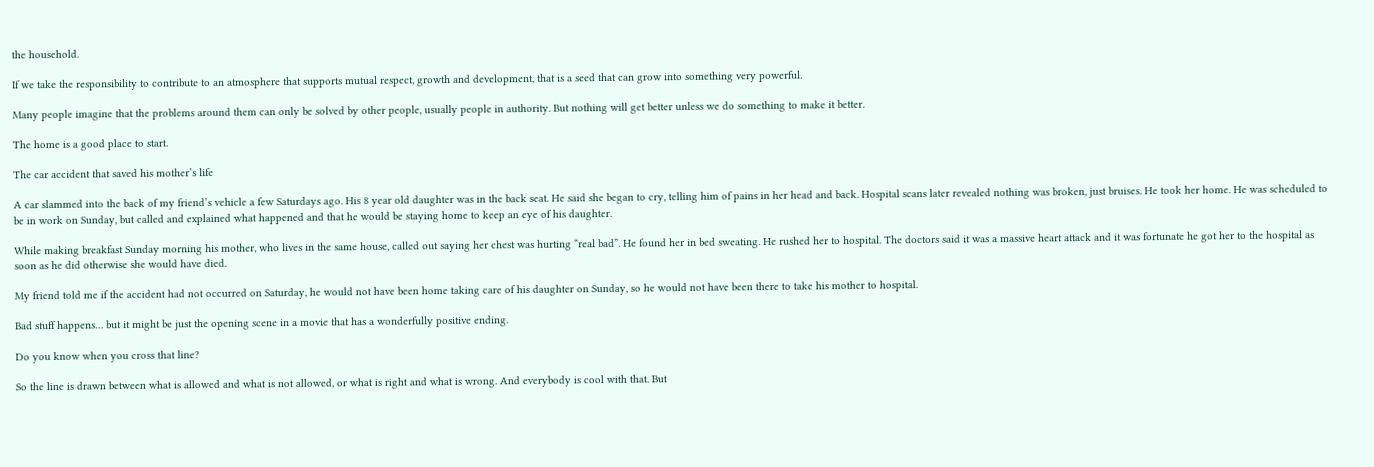the household.

If we take the responsibility to contribute to an atmosphere that supports mutual respect, growth and development, that is a seed that can grow into something very powerful.

Many people imagine that the problems around them can only be solved by other people, usually people in authority. But nothing will get better unless we do something to make it better.

The home is a good place to start.

The car accident that saved his mother’s life

A car slammed into the back of my friend’s vehicle a few Saturdays ago. His 8 year old daughter was in the back seat. He said she began to cry, telling him of pains in her head and back. Hospital scans later revealed nothing was broken, just bruises. He took her home. He was scheduled to be in work on Sunday, but called and explained what happened and that he would be staying home to keep an eye of his daughter.

While making breakfast Sunday morning his mother, who lives in the same house, called out saying her chest was hurting “real bad”. He found her in bed sweating. He rushed her to hospital. The doctors said it was a massive heart attack and it was fortunate he got her to the hospital as soon as he did otherwise she would have died.

My friend told me if the accident had not occurred on Saturday, he would not have been home taking care of his daughter on Sunday, so he would not have been there to take his mother to hospital.

Bad stuff happens… but it might be just the opening scene in a movie that has a wonderfully positive ending.

Do you know when you cross that line?

So the line is drawn between what is allowed and what is not allowed, or what is right and what is wrong. And everybody is cool with that. But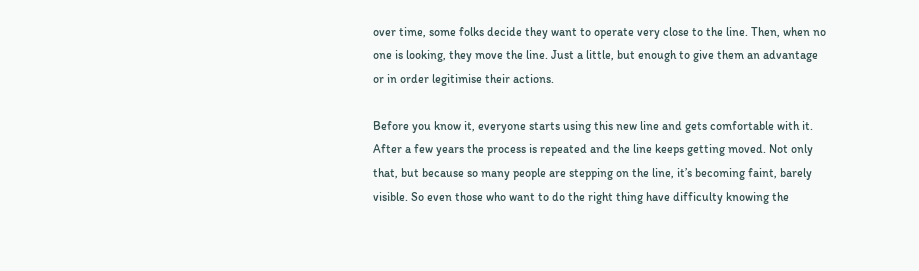over time, some folks decide they want to operate very close to the line. Then, when no one is looking, they move the line. Just a little, but enough to give them an advantage or in order legitimise their actions.

Before you know it, everyone starts using this new line and gets comfortable with it. After a few years the process is repeated and the line keeps getting moved. Not only that, but because so many people are stepping on the line, it’s becoming faint, barely visible. So even those who want to do the right thing have difficulty knowing the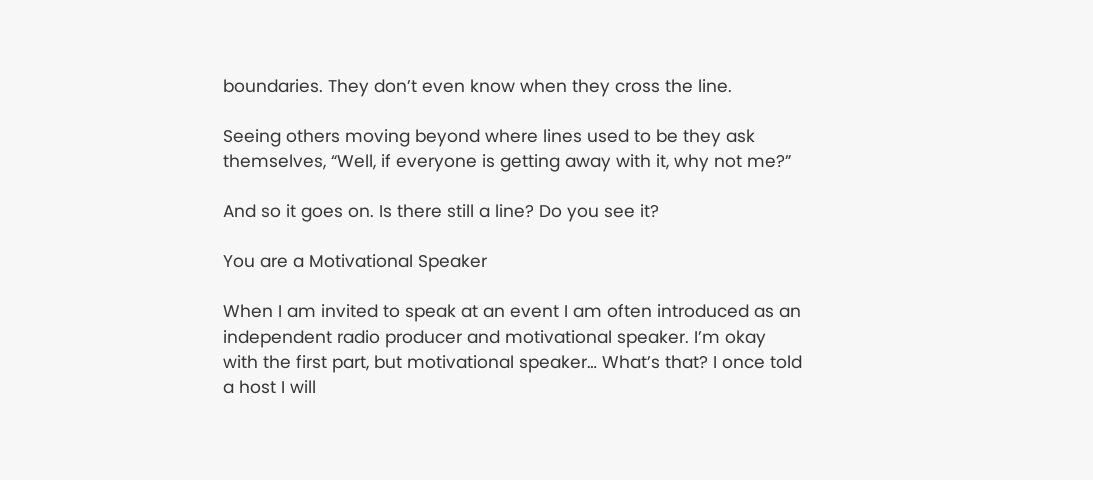boundaries. They don’t even know when they cross the line.

Seeing others moving beyond where lines used to be they ask themselves, “Well, if everyone is getting away with it, why not me?”

And so it goes on. Is there still a line? Do you see it?

You are a Motivational Speaker

When I am invited to speak at an event I am often introduced as an independent radio producer and motivational speaker. I’m okay with the first part, but motivational speaker… What’s that? I once told a host I will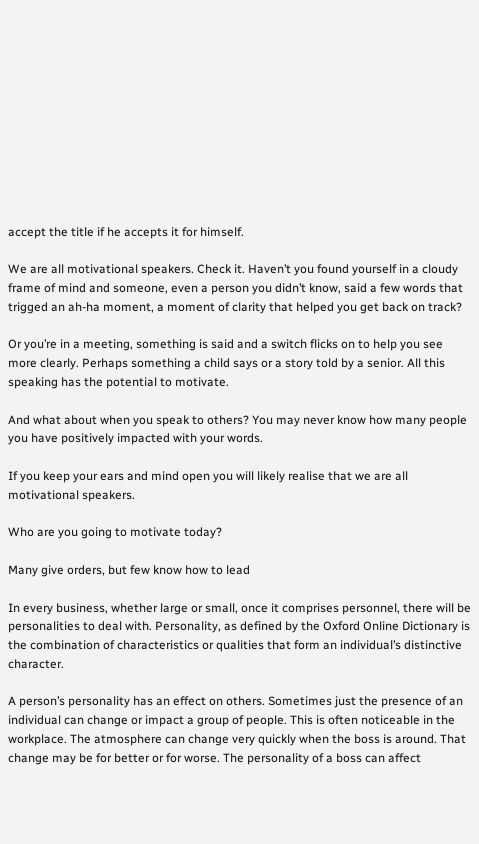accept the title if he accepts it for himself.

We are all motivational speakers. Check it. Haven’t you found yourself in a cloudy frame of mind and someone, even a person you didn’t know, said a few words that trigged an ah-ha moment, a moment of clarity that helped you get back on track?

Or you’re in a meeting, something is said and a switch flicks on to help you see more clearly. Perhaps something a child says or a story told by a senior. All this speaking has the potential to motivate.

And what about when you speak to others? You may never know how many people you have positively impacted with your words.

If you keep your ears and mind open you will likely realise that we are all motivational speakers.

Who are you going to motivate today?

Many give orders, but few know how to lead

In every business, whether large or small, once it comprises personnel, there will be personalities to deal with. Personality, as defined by the Oxford Online Dictionary is the combination of characteristics or qualities that form an individual’s distinctive character.

A person’s personality has an effect on others. Sometimes just the presence of an individual can change or impact a group of people. This is often noticeable in the workplace. The atmosphere can change very quickly when the boss is around. That change may be for better or for worse. The personality of a boss can affect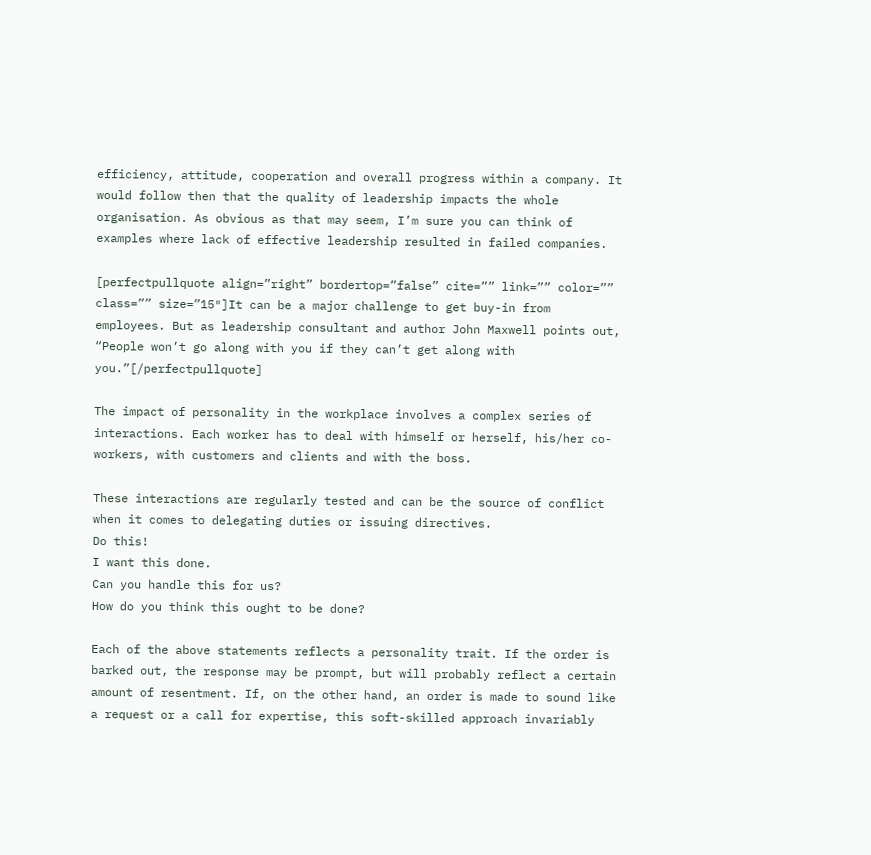efficiency, attitude, cooperation and overall progress within a company. It would follow then that the quality of leadership impacts the whole organisation. As obvious as that may seem, I’m sure you can think of examples where lack of effective leadership resulted in failed companies.

[perfectpullquote align=”right” bordertop=”false” cite=”” link=”” color=”” class=”” size=”15″]It can be a major challenge to get buy-in from employees. But as leadership consultant and author John Maxwell points out, “People won’t go along with you if they can’t get along with you.”[/perfectpullquote]

The impact of personality in the workplace involves a complex series of interactions. Each worker has to deal with himself or herself, his/her co-workers, with customers and clients and with the boss.

These interactions are regularly tested and can be the source of conflict when it comes to delegating duties or issuing directives.
Do this!
I want this done.
Can you handle this for us?
How do you think this ought to be done?

Each of the above statements reflects a personality trait. If the order is barked out, the response may be prompt, but will probably reflect a certain amount of resentment. If, on the other hand, an order is made to sound like a request or a call for expertise, this soft-skilled approach invariably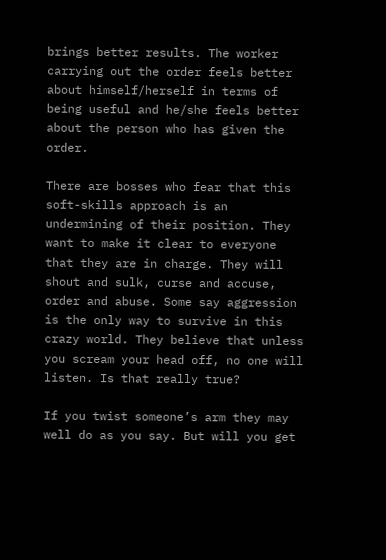brings better results. The worker carrying out the order feels better about himself/herself in terms of being useful and he/she feels better about the person who has given the order.

There are bosses who fear that this soft-skills approach is an undermining of their position. They want to make it clear to everyone that they are in charge. They will shout and sulk, curse and accuse, order and abuse. Some say aggression is the only way to survive in this crazy world. They believe that unless you scream your head off, no one will listen. Is that really true?

If you twist someone’s arm they may well do as you say. But will you get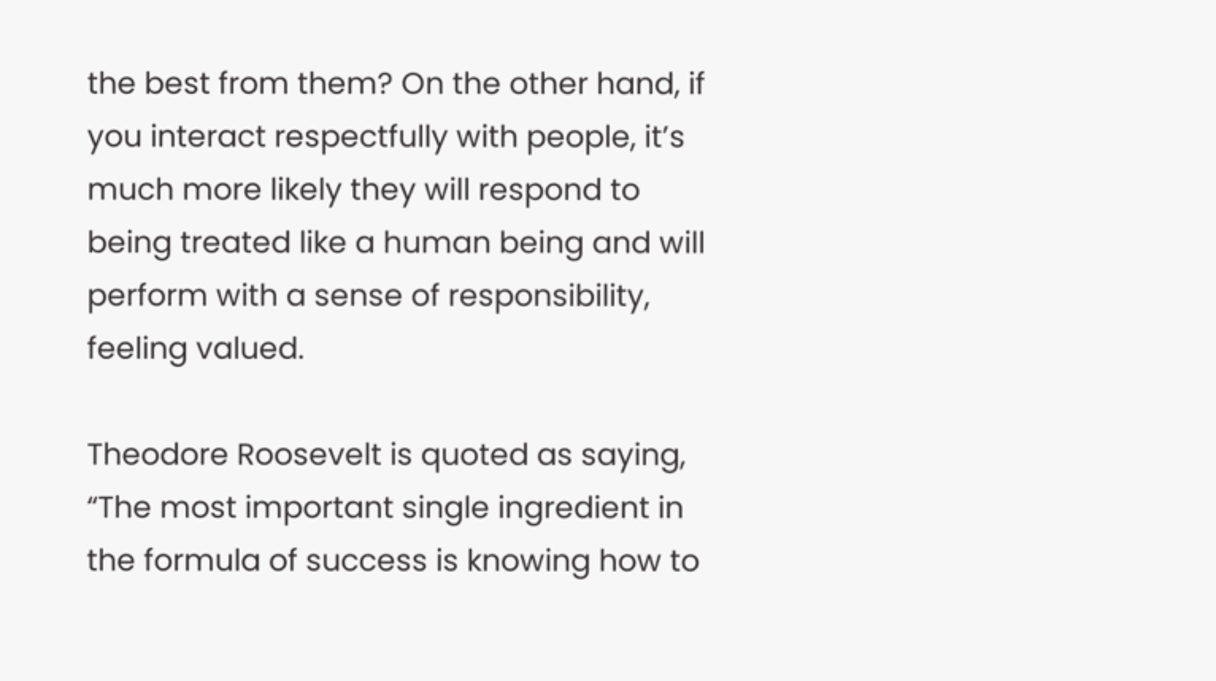the best from them? On the other hand, if you interact respectfully with people, it’s much more likely they will respond to being treated like a human being and will perform with a sense of responsibility, feeling valued.

Theodore Roosevelt is quoted as saying, “The most important single ingredient in the formula of success is knowing how to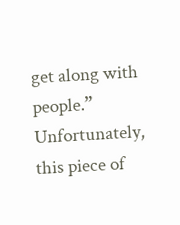get along with people.” Unfortunately, this piece of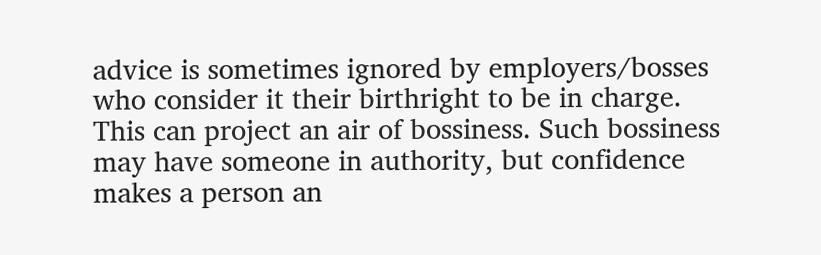advice is sometimes ignored by employers/bosses who consider it their birthright to be in charge. This can project an air of bossiness. Such bossiness may have someone in authority, but confidence makes a person an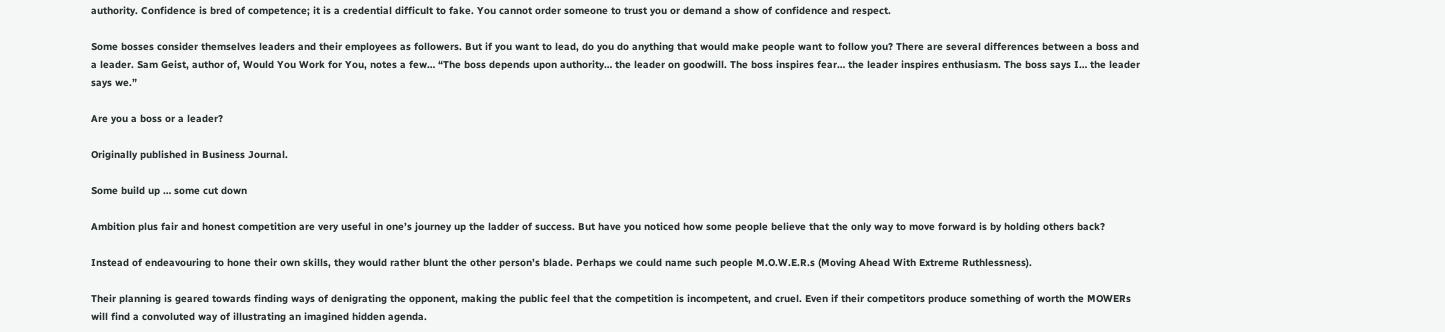authority. Confidence is bred of competence; it is a credential difficult to fake. You cannot order someone to trust you or demand a show of confidence and respect.

Some bosses consider themselves leaders and their employees as followers. But if you want to lead, do you do anything that would make people want to follow you? There are several differences between a boss and a leader. Sam Geist, author of, Would You Work for You, notes a few… “The boss depends upon authority… the leader on goodwill. The boss inspires fear… the leader inspires enthusiasm. The boss says I… the leader says we.”

Are you a boss or a leader?

Originally published in Business Journal.

Some build up … some cut down

Ambition plus fair and honest competition are very useful in one’s journey up the ladder of success. But have you noticed how some people believe that the only way to move forward is by holding others back?

Instead of endeavouring to hone their own skills, they would rather blunt the other person’s blade. Perhaps we could name such people M.O.W.E.R.s (Moving Ahead With Extreme Ruthlessness).

Their planning is geared towards finding ways of denigrating the opponent, making the public feel that the competition is incompetent, and cruel. Even if their competitors produce something of worth the MOWERs will find a convoluted way of illustrating an imagined hidden agenda.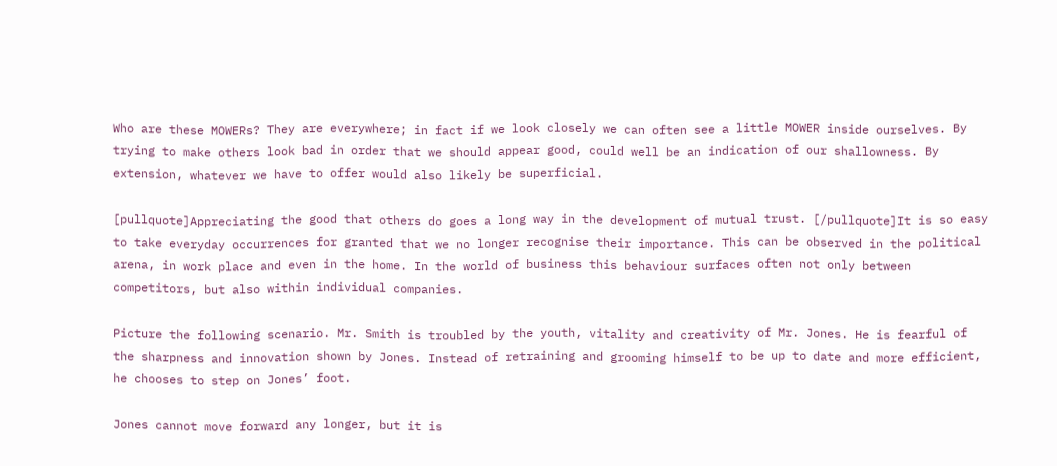Who are these MOWERs? They are everywhere; in fact if we look closely we can often see a little MOWER inside ourselves. By trying to make others look bad in order that we should appear good, could well be an indication of our shallowness. By extension, whatever we have to offer would also likely be superficial.

[pullquote]Appreciating the good that others do goes a long way in the development of mutual trust. [/pullquote]It is so easy to take everyday occurrences for granted that we no longer recognise their importance. This can be observed in the political arena, in work place and even in the home. In the world of business this behaviour surfaces often not only between competitors, but also within individual companies.

Picture the following scenario. Mr. Smith is troubled by the youth, vitality and creativity of Mr. Jones. He is fearful of the sharpness and innovation shown by Jones. Instead of retraining and grooming himself to be up to date and more efficient, he chooses to step on Jones’ foot.

Jones cannot move forward any longer, but it is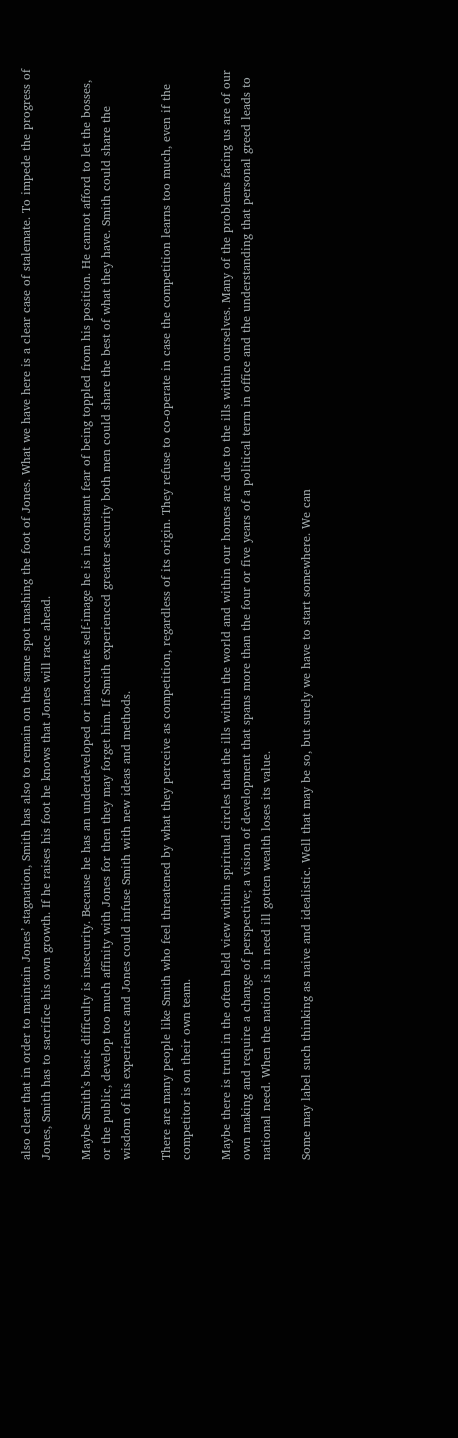also clear that in order to maintain Jones’ stagnation, Smith has also to remain on the same spot mashing the foot of Jones. What we have here is a clear case of stalemate. To impede the progress of Jones, Smith has to sacrifice his own growth. If he raises his foot he knows that Jones will race ahead.

Maybe Smith’s basic difficulty is insecurity. Because he has an underdeveloped or inaccurate self-image he is in constant fear of being toppled from his position. He cannot afford to let the bosses, or the public, develop too much affinity with Jones for then they may forget him. If Smith experienced greater security both men could share the best of what they have. Smith could share the wisdom of his experience and Jones could infuse Smith with new ideas and methods.

There are many people like Smith who feel threatened by what they perceive as competition, regardless of its origin. They refuse to co-operate in case the competition learns too much, even if the competitor is on their own team.

Maybe there is truth in the often held view within spiritual circles that the ills within the world and within our homes are due to the ills within ourselves. Many of the problems facing us are of our own making and require a change of perspective; a vision of development that spans more than the four or five years of a political term in office and the understanding that personal greed leads to national need. When the nation is in need ill gotten wealth loses its value.

Some may label such thinking as naive and idealistic. Well that may be so, but surely we have to start somewhere. We can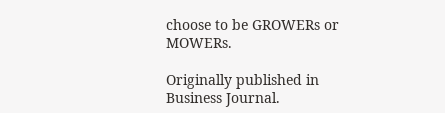choose to be GROWERs or MOWERs.

Originally published in Business Journal.